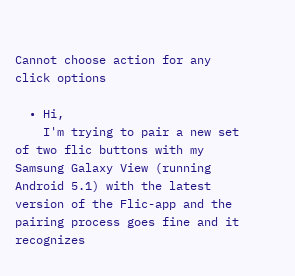Cannot choose action for any click options

  • Hi,
    I'm trying to pair a new set of two flic buttons with my Samsung Galaxy View (running Android 5.1) with the latest version of the Flic-app and the pairing process goes fine and it recognizes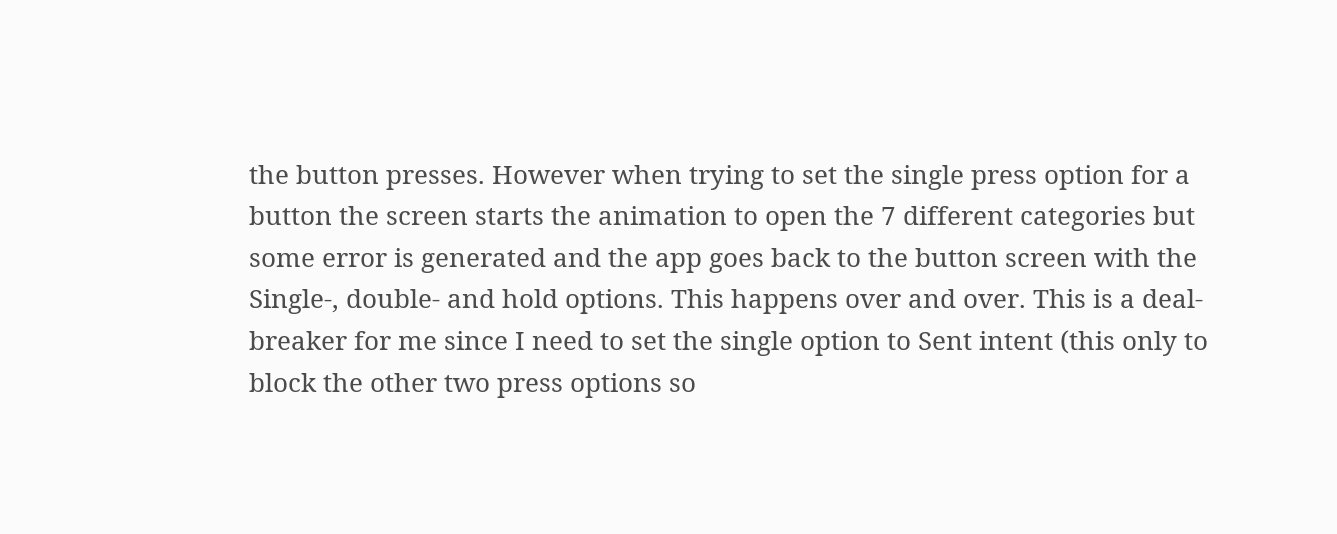the button presses. However when trying to set the single press option for a button the screen starts the animation to open the 7 different categories but some error is generated and the app goes back to the button screen with the Single-, double- and hold options. This happens over and over. This is a deal-breaker for me since I need to set the single option to Sent intent (this only to block the other two press options so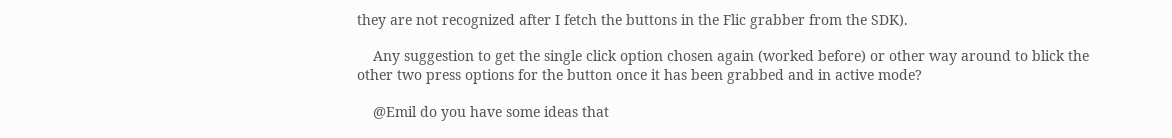they are not recognized after I fetch the buttons in the Flic grabber from the SDK).

    Any suggestion to get the single click option chosen again (worked before) or other way around to blick the other two press options for the button once it has been grabbed and in active mode?

    @Emil do you have some ideas that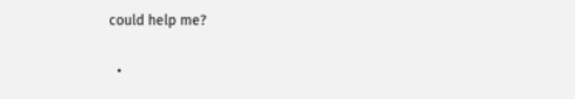could help me?

  •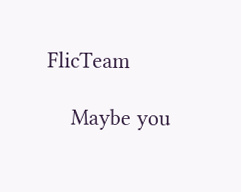FlicTeam

    Maybe you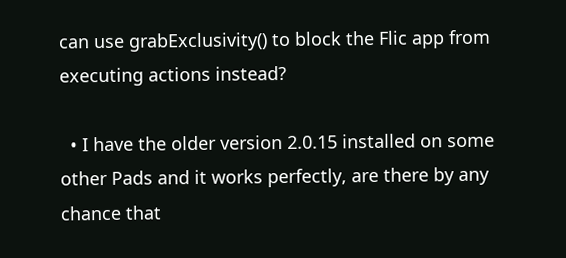can use grabExclusivity() to block the Flic app from executing actions instead?

  • I have the older version 2.0.15 installed on some other Pads and it works perfectly, are there by any chance that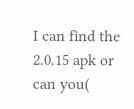I can find the 2.0.15 apk or can you(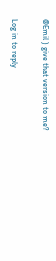@Emil ) give that version to me?

Log in to reply